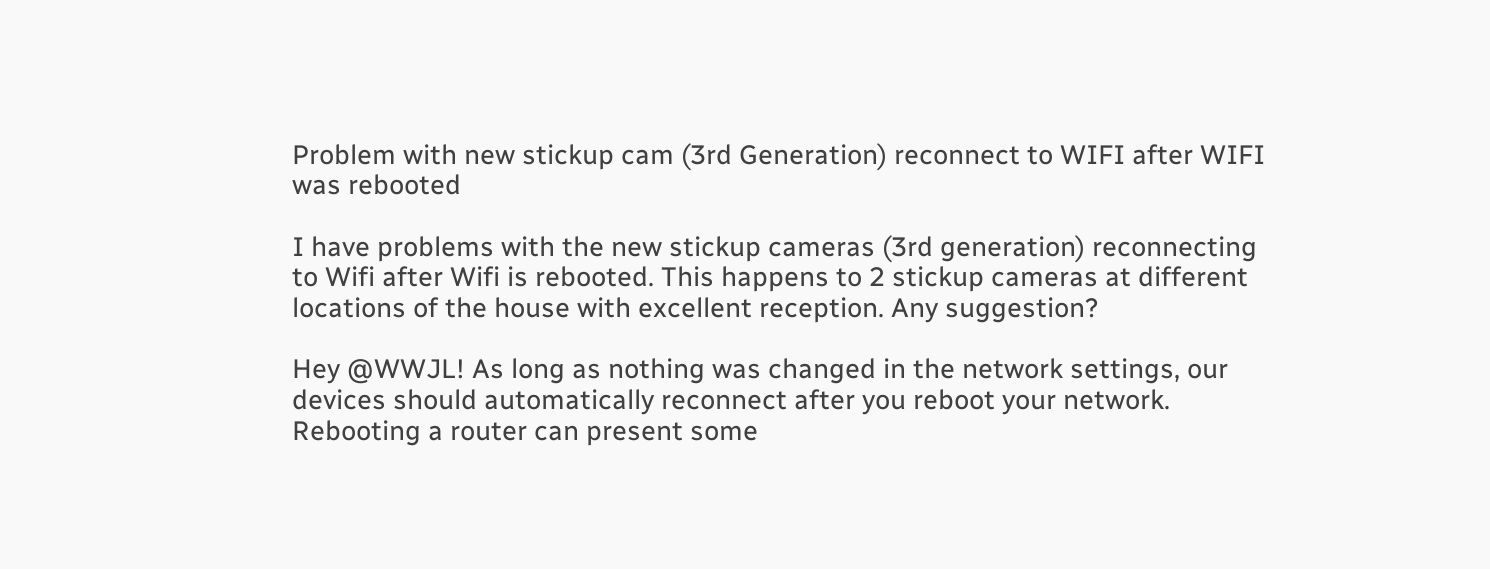Problem with new stickup cam (3rd Generation) reconnect to WIFI after WIFI was rebooted

I have problems with the new stickup cameras (3rd generation) reconnecting to Wifi after Wifi is rebooted. This happens to 2 stickup cameras at different locations of the house with excellent reception. Any suggestion?

Hey @WWJL! As long as nothing was changed in the network settings, our devices should automatically reconnect after you reboot your network. Rebooting a router can present some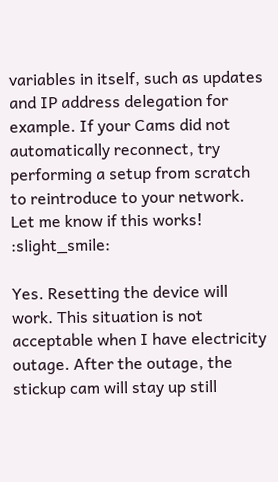variables in itself, such as updates and IP address delegation for example. If your Cams did not automatically reconnect, try performing a setup from scratch to reintroduce to your network. Let me know if this works! :slight_smile:

Yes. Resetting the device will work. This situation is not acceptable when I have electricity outage. After the outage, the stickup cam will stay up still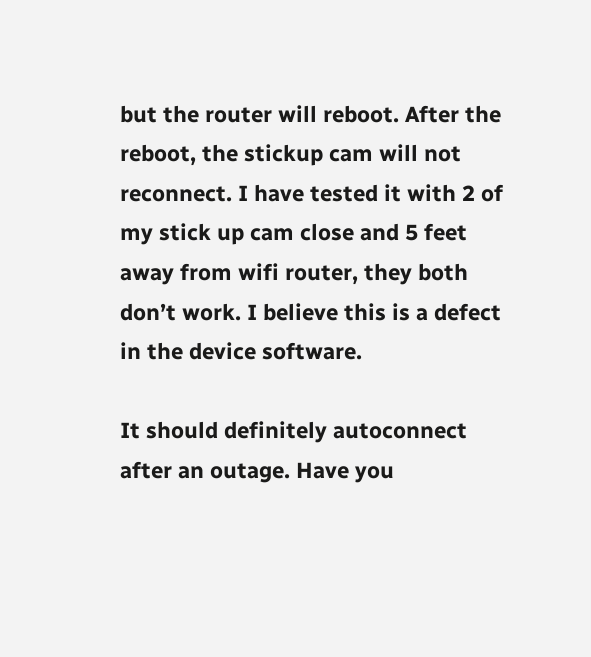but the router will reboot. After the reboot, the stickup cam will not reconnect. I have tested it with 2 of my stick up cam close and 5 feet away from wifi router, they both don’t work. I believe this is a defect in the device software.

It should definitely autoconnect after an outage. Have you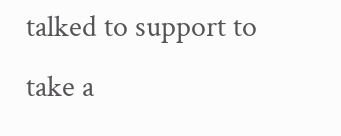talked to support to take a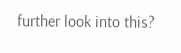further look into this?